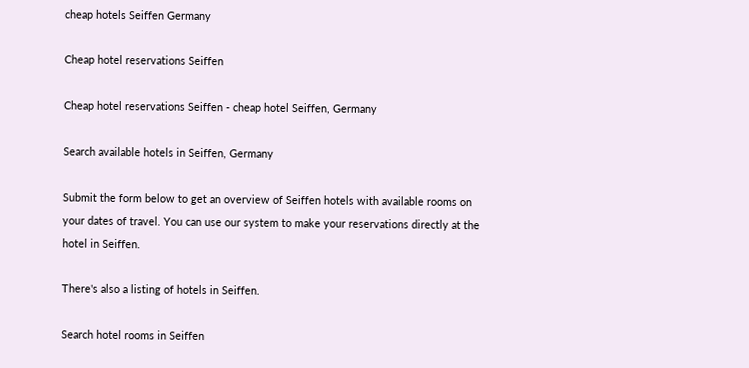cheap hotels Seiffen Germany

Cheap hotel reservations Seiffen

Cheap hotel reservations Seiffen - cheap hotel Seiffen, Germany

Search available hotels in Seiffen, Germany

Submit the form below to get an overview of Seiffen hotels with available rooms on your dates of travel. You can use our system to make your reservations directly at the hotel in Seiffen.

There's also a listing of hotels in Seiffen.

Search hotel rooms in Seiffen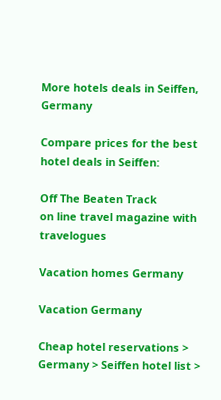More hotels deals in Seiffen, Germany

Compare prices for the best hotel deals in Seiffen:

Off The Beaten Track
on line travel magazine with travelogues

Vacation homes Germany

Vacation Germany

Cheap hotel reservations > Germany > Seiffen hotel list >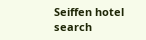Seiffen hotel search